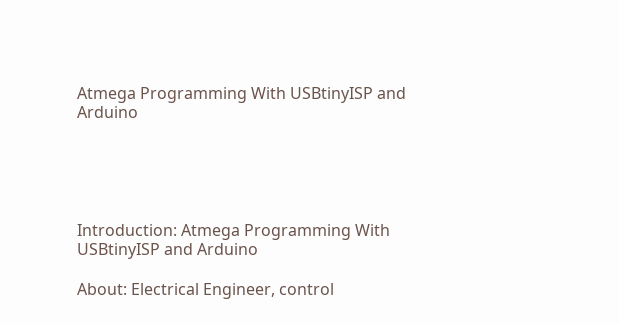Atmega Programming With USBtinyISP and Arduino





Introduction: Atmega Programming With USBtinyISP and Arduino

About: Electrical Engineer, control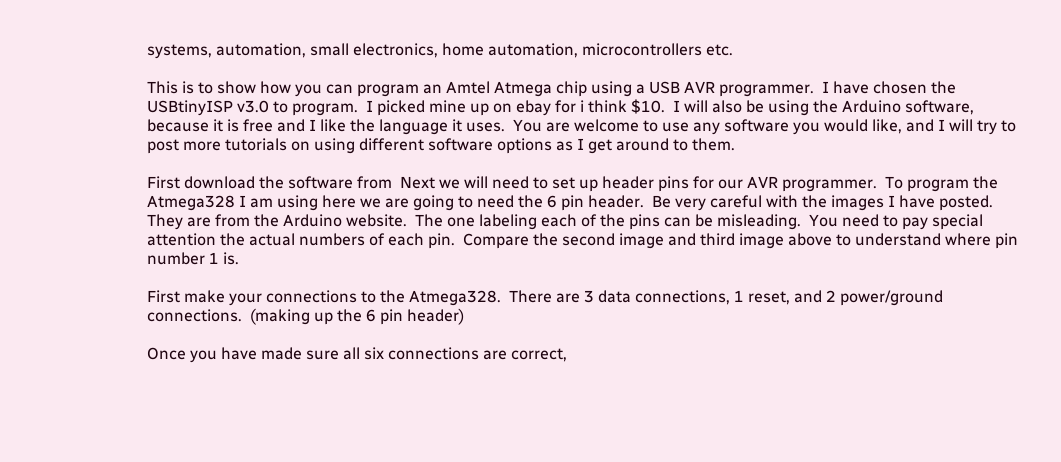systems, automation, small electronics, home automation, microcontrollers etc.

This is to show how you can program an Amtel Atmega chip using a USB AVR programmer.  I have chosen the USBtinyISP v3.0 to program.  I picked mine up on ebay for i think $10.  I will also be using the Arduino software, because it is free and I like the language it uses.  You are welcome to use any software you would like, and I will try to post more tutorials on using different software options as I get around to them.

First download the software from  Next we will need to set up header pins for our AVR programmer.  To program the Atmega328 I am using here we are going to need the 6 pin header.  Be very careful with the images I have posted.  They are from the Arduino website.  The one labeling each of the pins can be misleading.  You need to pay special attention the actual numbers of each pin.  Compare the second image and third image above to understand where pin number 1 is.

First make your connections to the Atmega328.  There are 3 data connections, 1 reset, and 2 power/ground connections.  (making up the 6 pin header)

Once you have made sure all six connections are correct,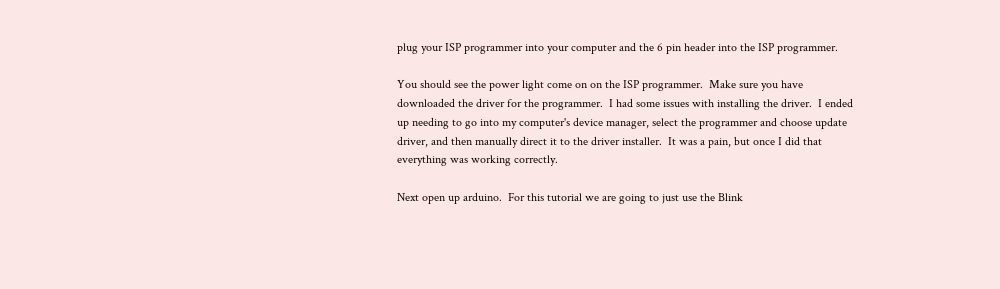plug your ISP programmer into your computer and the 6 pin header into the ISP programmer.

You should see the power light come on on the ISP programmer.  Make sure you have downloaded the driver for the programmer.  I had some issues with installing the driver.  I ended up needing to go into my computer's device manager, select the programmer and choose update driver, and then manually direct it to the driver installer.  It was a pain, but once I did that everything was working correctly.

Next open up arduino.  For this tutorial we are going to just use the Blink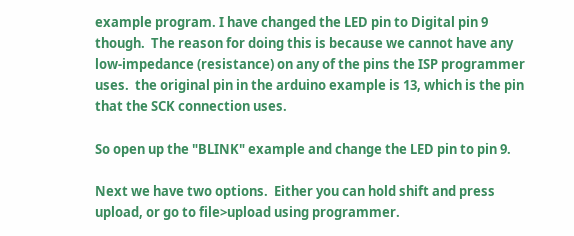example program. I have changed the LED pin to Digital pin 9 though.  The reason for doing this is because we cannot have any low-impedance (resistance) on any of the pins the ISP programmer uses.  the original pin in the arduino example is 13, which is the pin that the SCK connection uses.

So open up the "BLINK" example and change the LED pin to pin 9.

Next we have two options.  Either you can hold shift and press upload, or go to file>upload using programmer.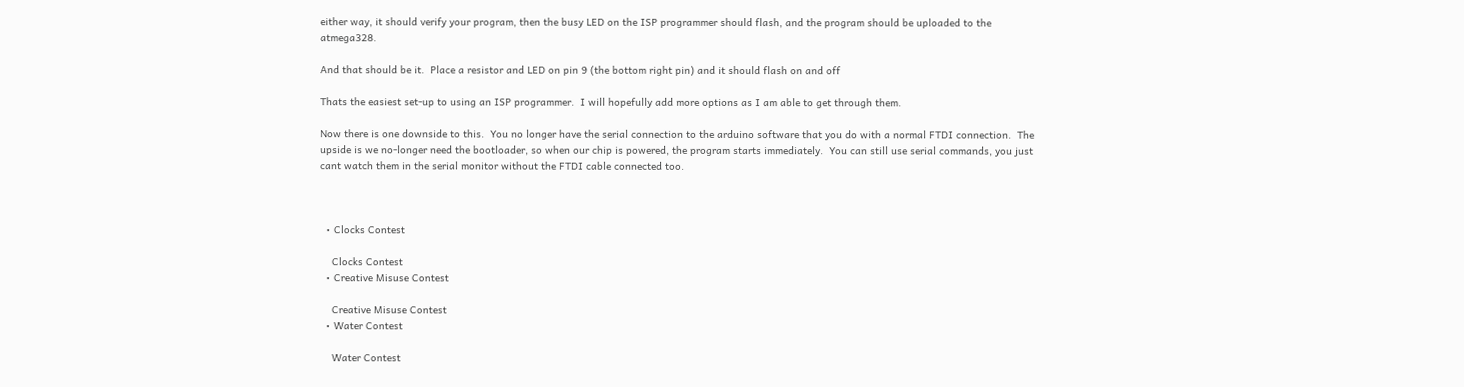either way, it should verify your program, then the busy LED on the ISP programmer should flash, and the program should be uploaded to the atmega328.

And that should be it.  Place a resistor and LED on pin 9 (the bottom right pin) and it should flash on and off

Thats the easiest set-up to using an ISP programmer.  I will hopefully add more options as I am able to get through them.

Now there is one downside to this.  You no longer have the serial connection to the arduino software that you do with a normal FTDI connection.  The upside is we no-longer need the bootloader, so when our chip is powered, the program starts immediately.  You can still use serial commands, you just cant watch them in the serial monitor without the FTDI cable connected too.



  • Clocks Contest

    Clocks Contest
  • Creative Misuse Contest

    Creative Misuse Contest
  • Water Contest

    Water Contest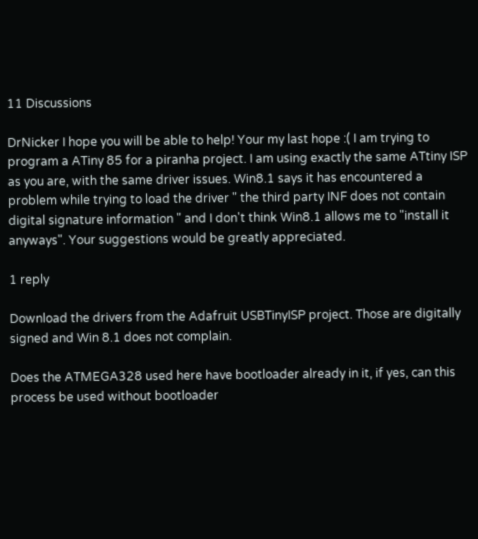11 Discussions

DrNicker I hope you will be able to help! Your my last hope :( I am trying to program a ATiny 85 for a piranha project. I am using exactly the same ATtiny ISP as you are, with the same driver issues. Win8.1 says it has encountered a problem while trying to load the driver " the third party INF does not contain digital signature information " and I don't think Win8.1 allows me to "install it anyways". Your suggestions would be greatly appreciated.

1 reply

Download the drivers from the Adafruit USBTinyISP project. Those are digitally signed and Win 8.1 does not complain.

Does the ATMEGA328 used here have bootloader already in it, if yes, can this process be used without bootloader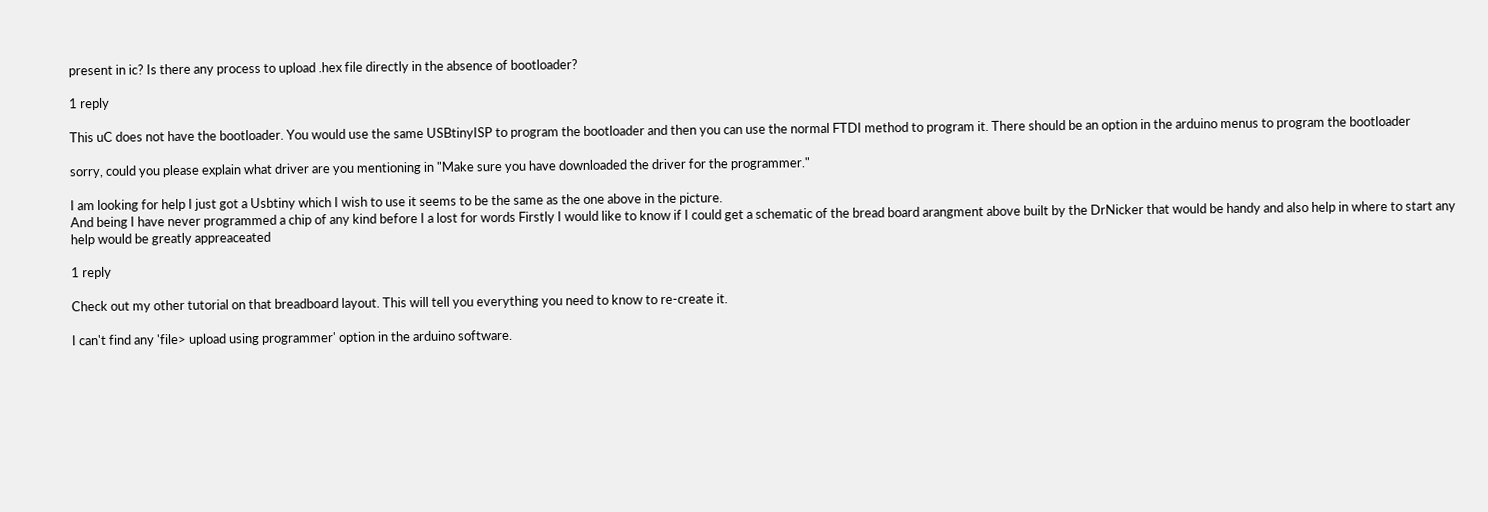present in ic? Is there any process to upload .hex file directly in the absence of bootloader?

1 reply

This uC does not have the bootloader. You would use the same USBtinyISP to program the bootloader and then you can use the normal FTDI method to program it. There should be an option in the arduino menus to program the bootloader

sorry, could you please explain what driver are you mentioning in "Make sure you have downloaded the driver for the programmer."

I am looking for help I just got a Usbtiny which I wish to use it seems to be the same as the one above in the picture.
And being I have never programmed a chip of any kind before I a lost for words Firstly I would like to know if I could get a schematic of the bread board arangment above built by the DrNicker that would be handy and also help in where to start any help would be greatly appreaceated

1 reply

Check out my other tutorial on that breadboard layout. This will tell you everything you need to know to re-create it.

I can't find any 'file> upload using programmer' option in the arduino software.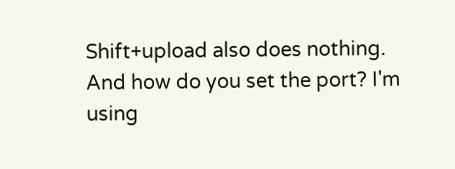Shift+upload also does nothing.
And how do you set the port? I'm using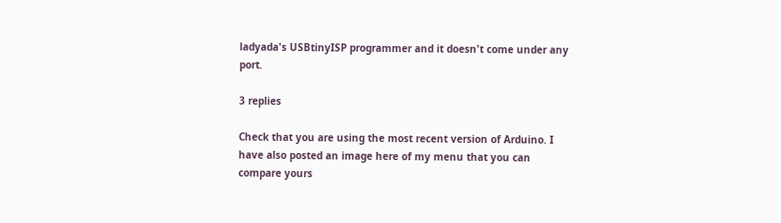ladyada's USBtinyISP programmer and it doesn't come under any port.

3 replies

Check that you are using the most recent version of Arduino. I have also posted an image here of my menu that you can compare yours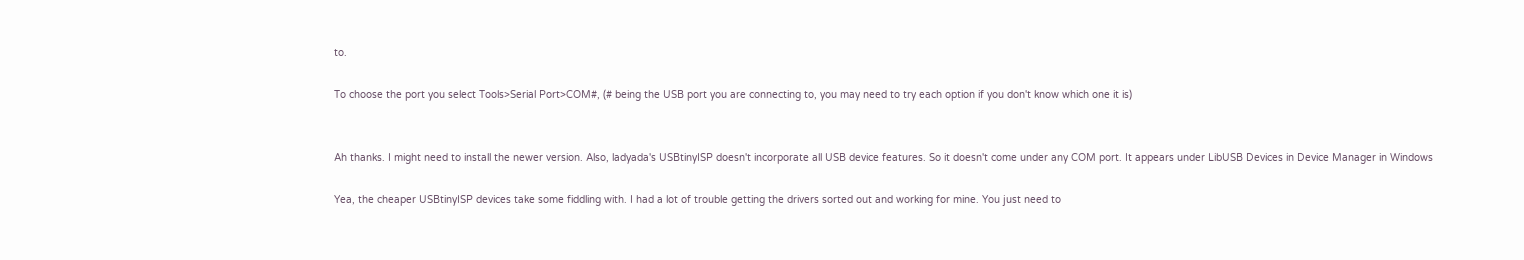to.

To choose the port you select Tools>Serial Port>COM#, (# being the USB port you are connecting to, you may need to try each option if you don't know which one it is)


Ah thanks. I might need to install the newer version. Also, ladyada's USBtinyISP doesn't incorporate all USB device features. So it doesn't come under any COM port. It appears under LibUSB Devices in Device Manager in Windows

Yea, the cheaper USBtinyISP devices take some fiddling with. I had a lot of trouble getting the drivers sorted out and working for mine. You just need to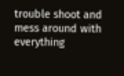trouble shoot and mess around with everything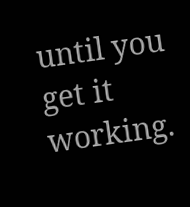until you get it working.